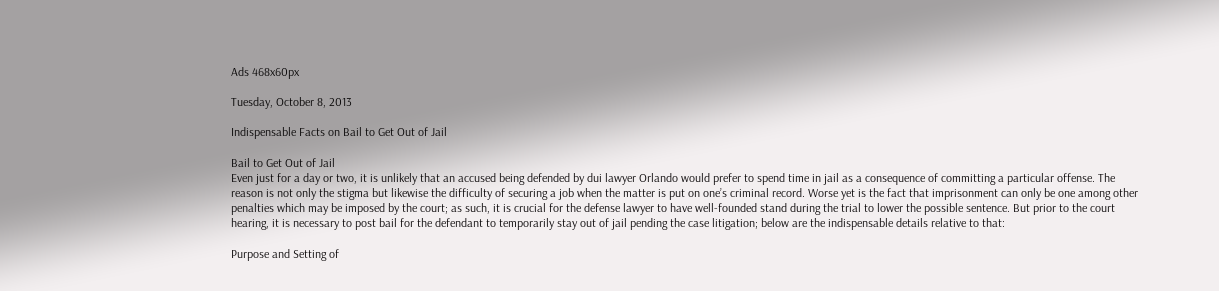Ads 468x60px

Tuesday, October 8, 2013

Indispensable Facts on Bail to Get Out of Jail

Bail to Get Out of Jail
Even just for a day or two, it is unlikely that an accused being defended by dui lawyer Orlando would prefer to spend time in jail as a consequence of committing a particular offense. The reason is not only the stigma but likewise the difficulty of securing a job when the matter is put on one’s criminal record. Worse yet is the fact that imprisonment can only be one among other penalties which may be imposed by the court; as such, it is crucial for the defense lawyer to have well-founded stand during the trial to lower the possible sentence. But prior to the court hearing, it is necessary to post bail for the defendant to temporarily stay out of jail pending the case litigation; below are the indispensable details relative to that:

Purpose and Setting of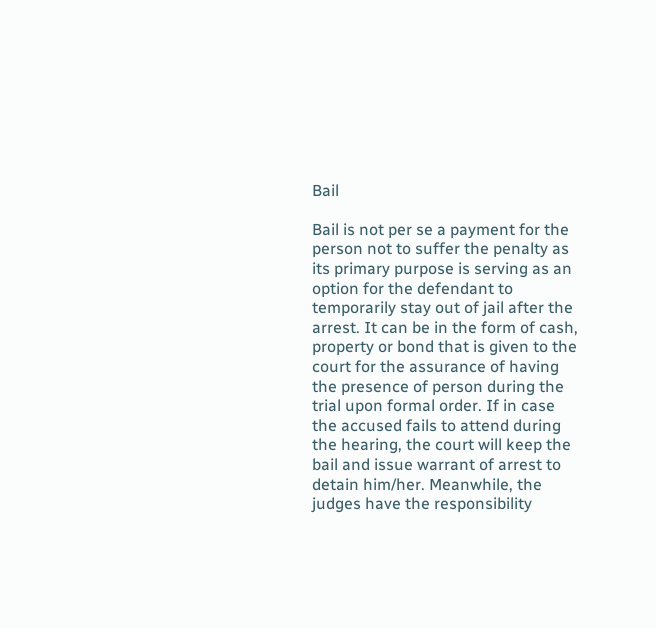Bail

Bail is not per se a payment for the person not to suffer the penalty as its primary purpose is serving as an option for the defendant to temporarily stay out of jail after the arrest. It can be in the form of cash, property or bond that is given to the court for the assurance of having the presence of person during the trial upon formal order. If in case the accused fails to attend during the hearing, the court will keep the bail and issue warrant of arrest to detain him/her. Meanwhile, the judges have the responsibility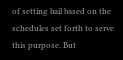of setting bail based on the schedules set forth to serve this purpose. But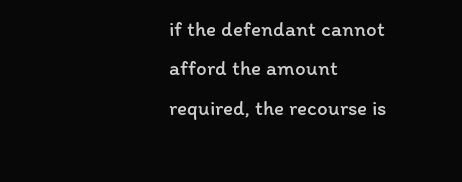if the defendant cannot afford the amount required, the recourse is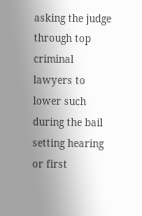asking the judge through top criminal lawyers to lower such during the bail setting hearing or first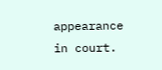appearance in court.